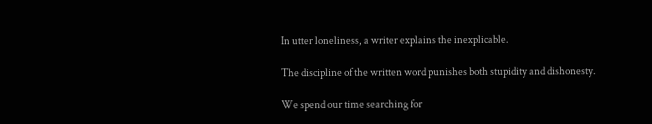In utter loneliness, a writer explains the inexplicable.

The discipline of the written word punishes both stupidity and dishonesty.

We spend our time searching for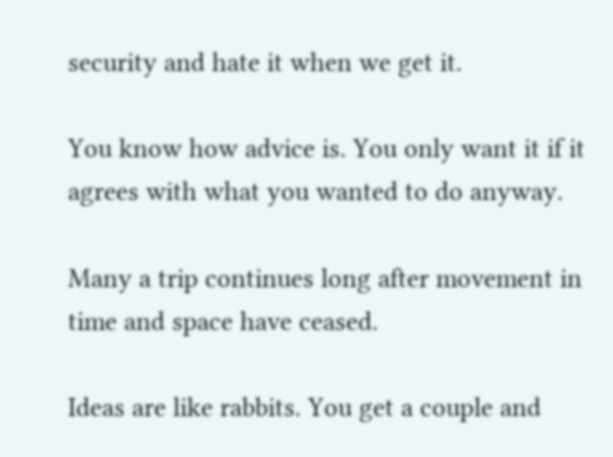security and hate it when we get it.

You know how advice is. You only want it if it agrees with what you wanted to do anyway.

Many a trip continues long after movement in time and space have ceased.

Ideas are like rabbits. You get a couple and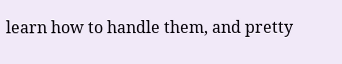learn how to handle them, and pretty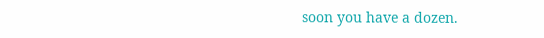soon you have a dozen.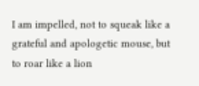I am impelled, not to squeak like a grateful and apologetic mouse, but to roar like a lion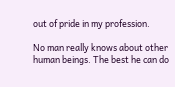out of pride in my profession.

No man really knows about other human beings. The best he can do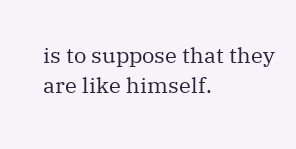is to suppose that they are like himself.